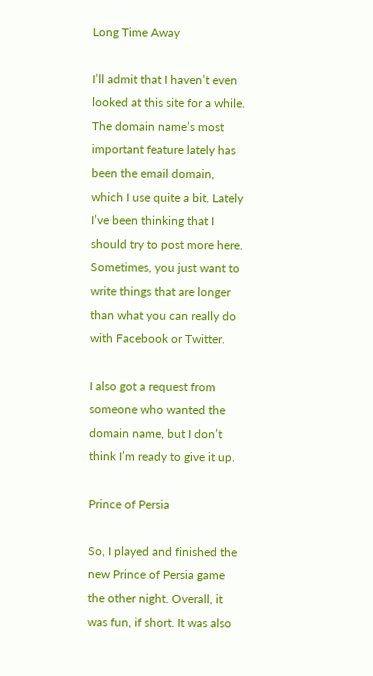Long Time Away

I’ll admit that I haven’t even looked at this site for a while. The domain name’s most important feature lately has been the email domain, which I use quite a bit. Lately I’ve been thinking that I should try to post more here. Sometimes, you just want to write things that are longer than what you can really do with Facebook or Twitter.

I also got a request from someone who wanted the domain name, but I don’t think I’m ready to give it up.

Prince of Persia

So, I played and finished the new Prince of Persia game the other night. Overall, it was fun, if short. It was also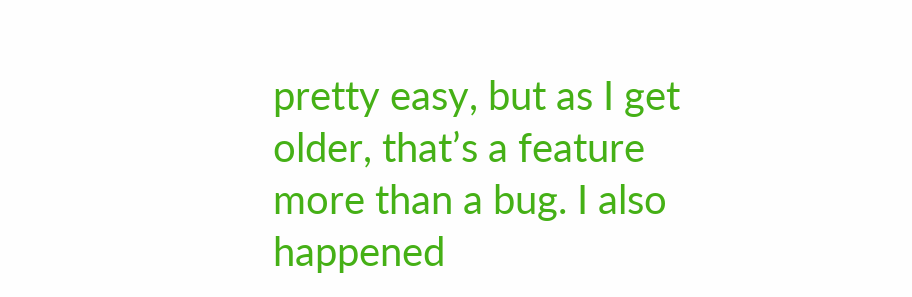pretty easy, but as I get older, that’s a feature more than a bug. I also happened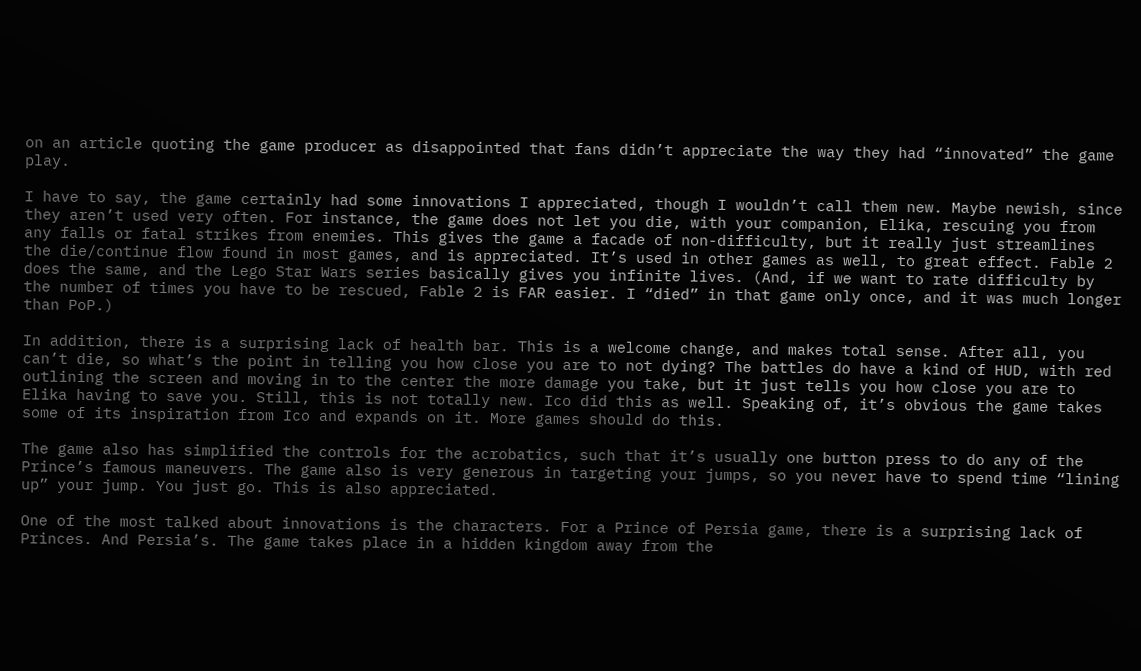on an article quoting the game producer as disappointed that fans didn’t appreciate the way they had “innovated” the game play.

I have to say, the game certainly had some innovations I appreciated, though I wouldn’t call them new. Maybe newish, since they aren’t used very often. For instance, the game does not let you die, with your companion, Elika, rescuing you from any falls or fatal strikes from enemies. This gives the game a facade of non-difficulty, but it really just streamlines the die/continue flow found in most games, and is appreciated. It’s used in other games as well, to great effect. Fable 2 does the same, and the Lego Star Wars series basically gives you infinite lives. (And, if we want to rate difficulty by the number of times you have to be rescued, Fable 2 is FAR easier. I “died” in that game only once, and it was much longer than PoP.)

In addition, there is a surprising lack of health bar. This is a welcome change, and makes total sense. After all, you can’t die, so what’s the point in telling you how close you are to not dying? The battles do have a kind of HUD, with red outlining the screen and moving in to the center the more damage you take, but it just tells you how close you are to Elika having to save you. Still, this is not totally new. Ico did this as well. Speaking of, it’s obvious the game takes some of its inspiration from Ico and expands on it. More games should do this.

The game also has simplified the controls for the acrobatics, such that it’s usually one button press to do any of the Prince’s famous maneuvers. The game also is very generous in targeting your jumps, so you never have to spend time “lining up” your jump. You just go. This is also appreciated.

One of the most talked about innovations is the characters. For a Prince of Persia game, there is a surprising lack of Princes. And Persia’s. The game takes place in a hidden kingdom away from the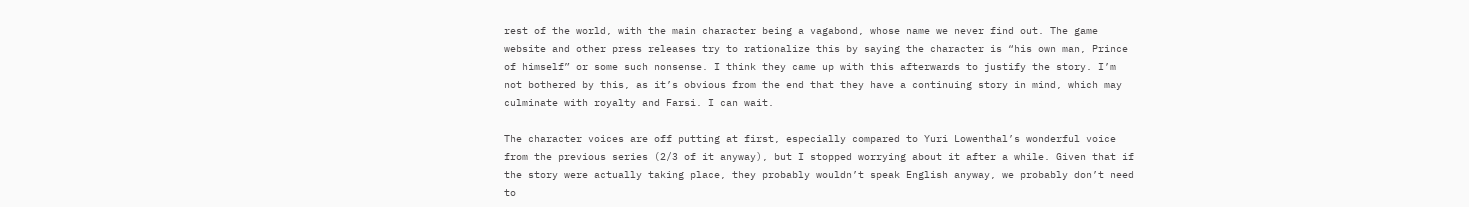rest of the world, with the main character being a vagabond, whose name we never find out. The game website and other press releases try to rationalize this by saying the character is “his own man, Prince of himself” or some such nonsense. I think they came up with this afterwards to justify the story. I’m not bothered by this, as it’s obvious from the end that they have a continuing story in mind, which may culminate with royalty and Farsi. I can wait.

The character voices are off putting at first, especially compared to Yuri Lowenthal’s wonderful voice from the previous series (2/3 of it anyway), but I stopped worrying about it after a while. Given that if the story were actually taking place, they probably wouldn’t speak English anyway, we probably don’t need to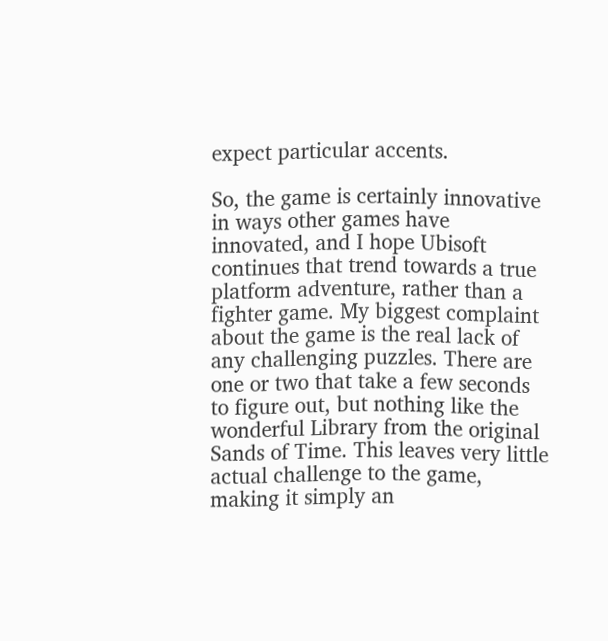expect particular accents.

So, the game is certainly innovative in ways other games have innovated, and I hope Ubisoft continues that trend towards a true platform adventure, rather than a fighter game. My biggest complaint about the game is the real lack of any challenging puzzles. There are one or two that take a few seconds to figure out, but nothing like the wonderful Library from the original Sands of Time. This leaves very little actual challenge to the game, making it simply an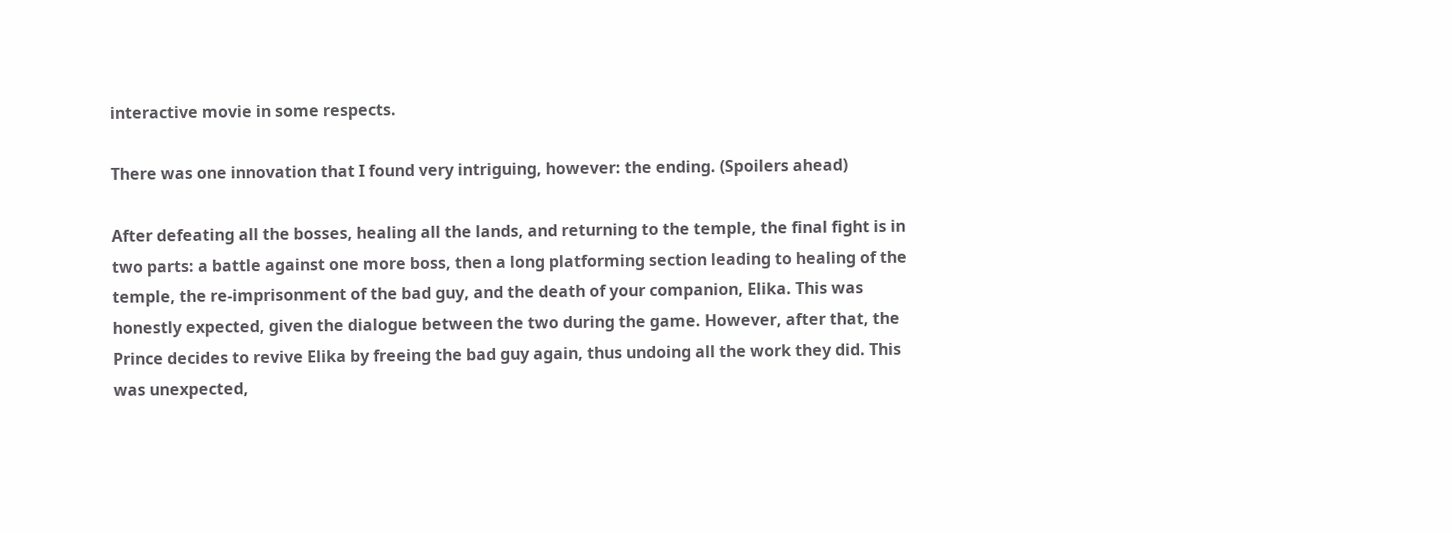interactive movie in some respects.

There was one innovation that I found very intriguing, however: the ending. (Spoilers ahead)

After defeating all the bosses, healing all the lands, and returning to the temple, the final fight is in two parts: a battle against one more boss, then a long platforming section leading to healing of the temple, the re-imprisonment of the bad guy, and the death of your companion, Elika. This was honestly expected, given the dialogue between the two during the game. However, after that, the Prince decides to revive Elika by freeing the bad guy again, thus undoing all the work they did. This was unexpected,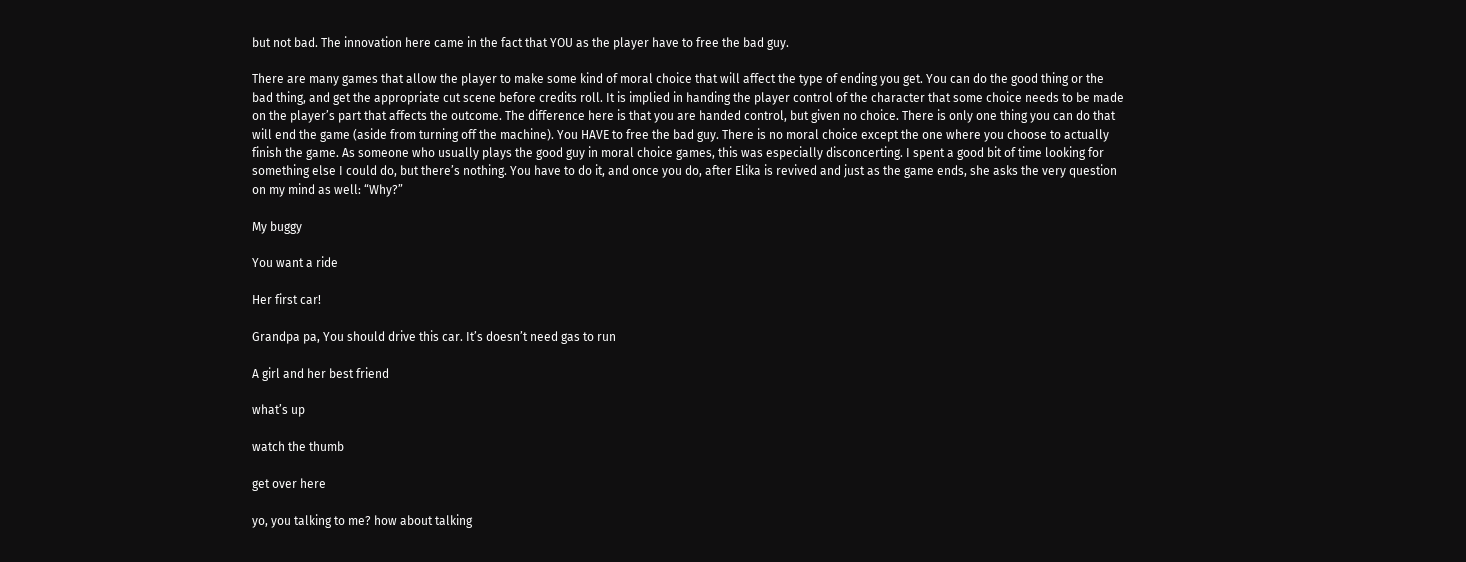but not bad. The innovation here came in the fact that YOU as the player have to free the bad guy.

There are many games that allow the player to make some kind of moral choice that will affect the type of ending you get. You can do the good thing or the bad thing, and get the appropriate cut scene before credits roll. It is implied in handing the player control of the character that some choice needs to be made on the player’s part that affects the outcome. The difference here is that you are handed control, but given no choice. There is only one thing you can do that will end the game (aside from turning off the machine). You HAVE to free the bad guy. There is no moral choice except the one where you choose to actually finish the game. As someone who usually plays the good guy in moral choice games, this was especially disconcerting. I spent a good bit of time looking for something else I could do, but there’s nothing. You have to do it, and once you do, after Elika is revived and just as the game ends, she asks the very question on my mind as well: “Why?”

My buggy

You want a ride

Her first car!

Grandpa pa, You should drive this car. It’s doesn’t need gas to run

A girl and her best friend

what’s up

watch the thumb

get over here

yo, you talking to me? how about talking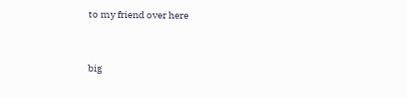to my friend over here


big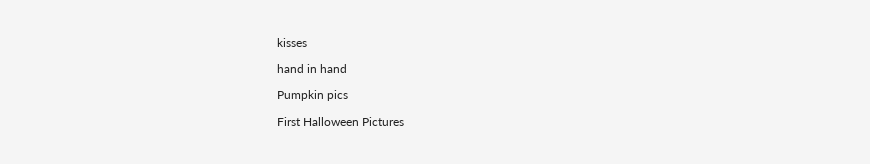kisses

hand in hand

Pumpkin pics

First Halloween Pictures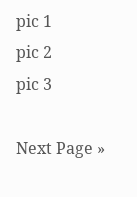pic 1
pic 2
pic 3

Next Page »